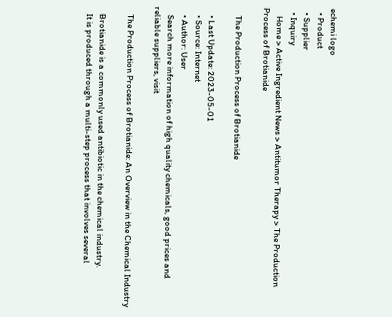echemi logo
  • Product
  • Supplier
  • Inquiry
    Home > Active Ingredient News > Antitumor Therapy > The Production Process of Brotianide

    The Production Process of Brotianide

    • Last Update: 2023-05-01
    • Source: Internet
    • Author: User
    Search more information of high quality chemicals, good prices and reliable suppliers, visit

    The Production Process of Brotianide: An Overview in the Chemical Industry

    Brotianide is a commonly used antibiotic in the chemical industry.
    It is produced through a multi-step process that involves several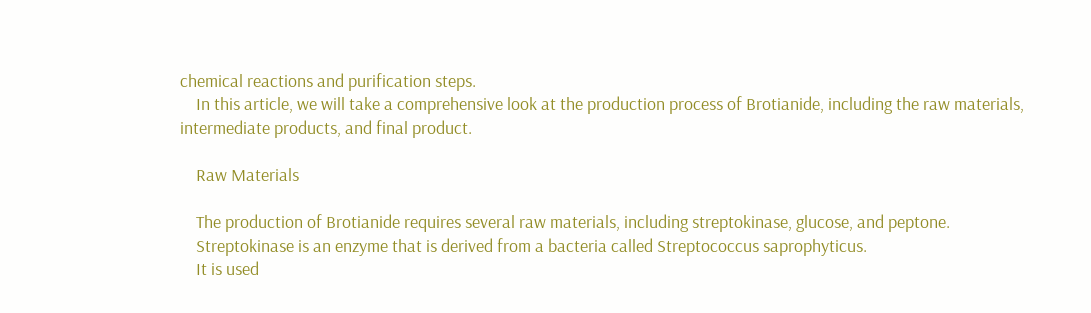chemical reactions and purification steps.
    In this article, we will take a comprehensive look at the production process of Brotianide, including the raw materials, intermediate products, and final product.

    Raw Materials

    The production of Brotianide requires several raw materials, including streptokinase, glucose, and peptone.
    Streptokinase is an enzyme that is derived from a bacteria called Streptococcus saprophyticus.
    It is used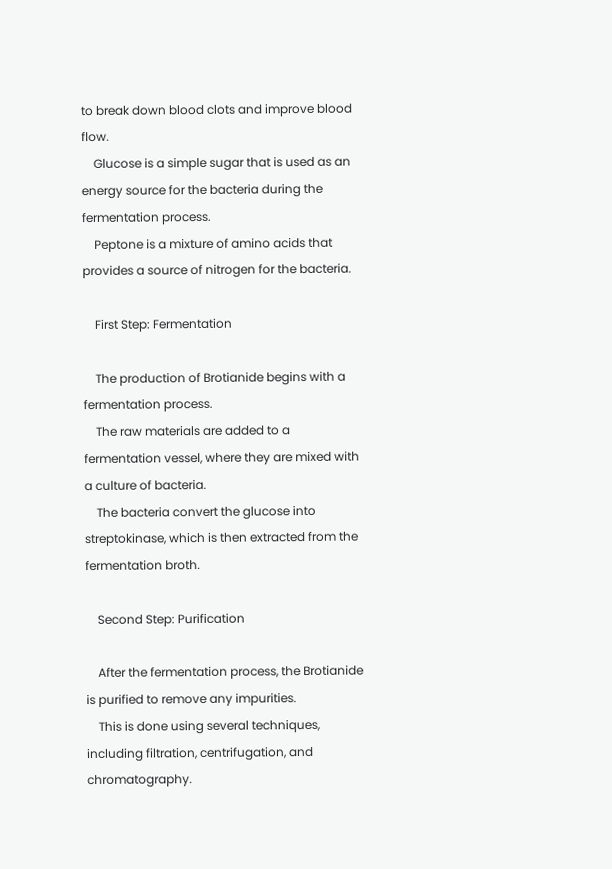to break down blood clots and improve blood flow.
    Glucose is a simple sugar that is used as an energy source for the bacteria during the fermentation process.
    Peptone is a mixture of amino acids that provides a source of nitrogen for the bacteria.

    First Step: Fermentation

    The production of Brotianide begins with a fermentation process.
    The raw materials are added to a fermentation vessel, where they are mixed with a culture of bacteria.
    The bacteria convert the glucose into streptokinase, which is then extracted from the fermentation broth.

    Second Step: Purification

    After the fermentation process, the Brotianide is purified to remove any impurities.
    This is done using several techniques, including filtration, centrifugation, and chromatography.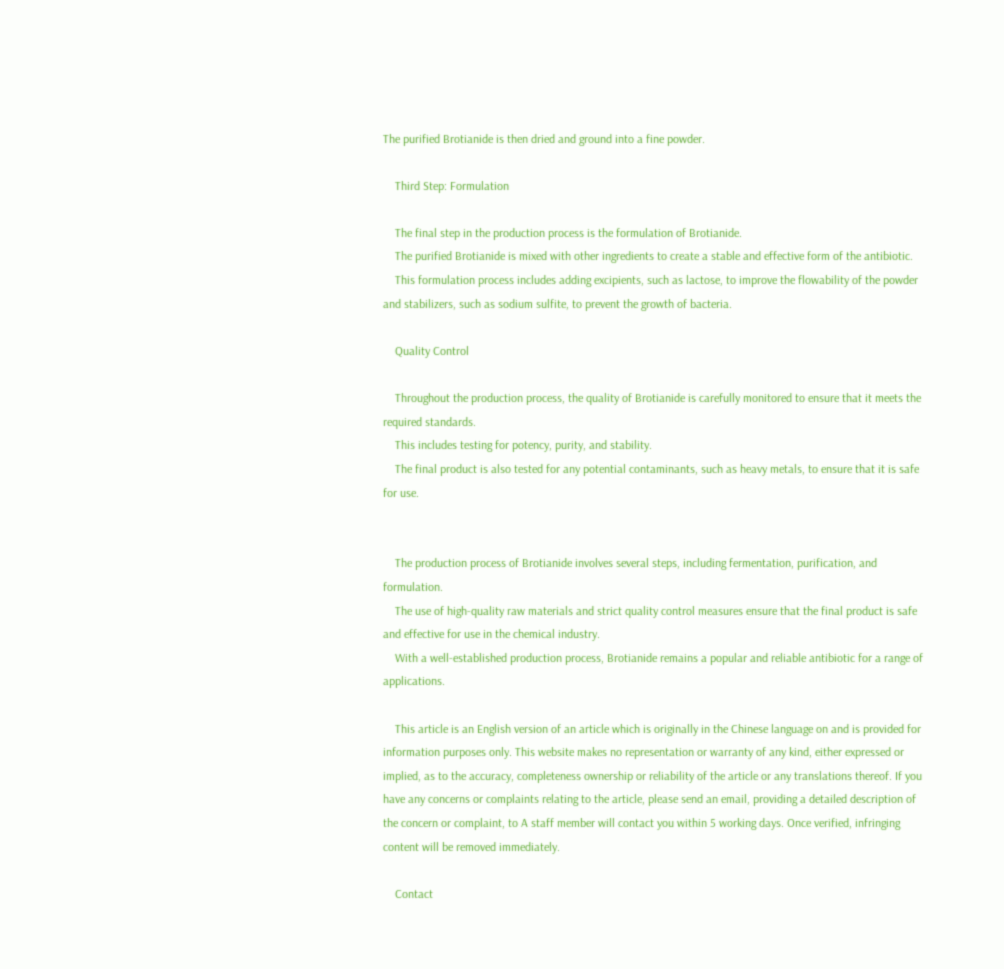The purified Brotianide is then dried and ground into a fine powder.

    Third Step: Formulation

    The final step in the production process is the formulation of Brotianide.
    The purified Brotianide is mixed with other ingredients to create a stable and effective form of the antibiotic.
    This formulation process includes adding excipients, such as lactose, to improve the flowability of the powder and stabilizers, such as sodium sulfite, to prevent the growth of bacteria.

    Quality Control

    Throughout the production process, the quality of Brotianide is carefully monitored to ensure that it meets the required standards.
    This includes testing for potency, purity, and stability.
    The final product is also tested for any potential contaminants, such as heavy metals, to ensure that it is safe for use.


    The production process of Brotianide involves several steps, including fermentation, purification, and formulation.
    The use of high-quality raw materials and strict quality control measures ensure that the final product is safe and effective for use in the chemical industry.
    With a well-established production process, Brotianide remains a popular and reliable antibiotic for a range of applications.

    This article is an English version of an article which is originally in the Chinese language on and is provided for information purposes only. This website makes no representation or warranty of any kind, either expressed or implied, as to the accuracy, completeness ownership or reliability of the article or any translations thereof. If you have any concerns or complaints relating to the article, please send an email, providing a detailed description of the concern or complaint, to A staff member will contact you within 5 working days. Once verified, infringing content will be removed immediately.

    Contact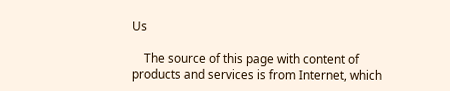Us

    The source of this page with content of products and services is from Internet, which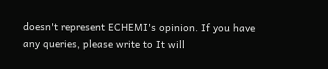doesn't represent ECHEMI's opinion. If you have any queries, please write to It will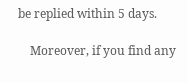be replied within 5 days.

    Moreover, if you find any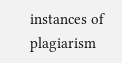instances of plagiarism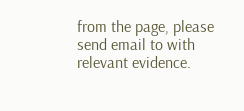from the page, please send email to with relevant evidence.